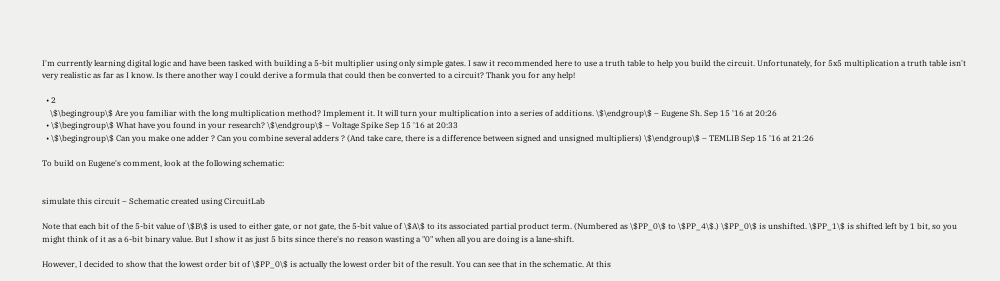I'm currently learning digital logic and have been tasked with building a 5-bit multiplier using only simple gates. I saw it recommended here to use a truth table to help you build the circuit. Unfortunately, for 5x5 multiplication a truth table isn't very realistic as far as I know. Is there another way I could derive a formula that could then be converted to a circuit? Thank you for any help!

  • 2
    \$\begingroup\$ Are you familiar with the long multiplication method? Implement it. It will turn your multiplication into a series of additions. \$\endgroup\$ – Eugene Sh. Sep 15 '16 at 20:26
  • \$\begingroup\$ What have you found in your research? \$\endgroup\$ – Voltage Spike Sep 15 '16 at 20:33
  • \$\begingroup\$ Can you make one adder ? Can you combine several adders ? (And take care, there is a difference between signed and unsigned multipliers) \$\endgroup\$ – TEMLIB Sep 15 '16 at 21:26

To build on Eugene's comment, look at the following schematic:


simulate this circuit – Schematic created using CircuitLab

Note that each bit of the 5-bit value of \$B\$ is used to either gate, or not gate, the 5-bit value of \$A\$ to its associated partial product term. (Numbered as \$PP_0\$ to \$PP_4\$.) \$PP_0\$ is unshifted. \$PP_1\$ is shifted left by 1 bit, so you might think of it as a 6-bit binary value. But I show it as just 5 bits since there's no reason wasting a "0" when all you are doing is a lane-shift.

However, I decided to show that the lowest order bit of \$PP_0\$ is actually the lowest order bit of the result. You can see that in the schematic. At this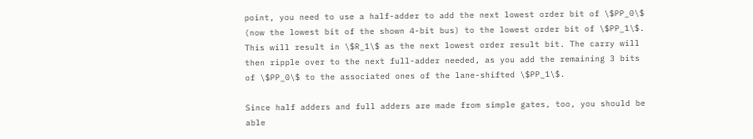point, you need to use a half-adder to add the next lowest order bit of \$PP_0\$ (now the lowest bit of the shown 4-bit bus) to the lowest order bit of \$PP_1\$. This will result in \$R_1\$ as the next lowest order result bit. The carry will then ripple over to the next full-adder needed, as you add the remaining 3 bits of \$PP_0\$ to the associated ones of the lane-shifted \$PP_1\$.

Since half adders and full adders are made from simple gates, too, you should be able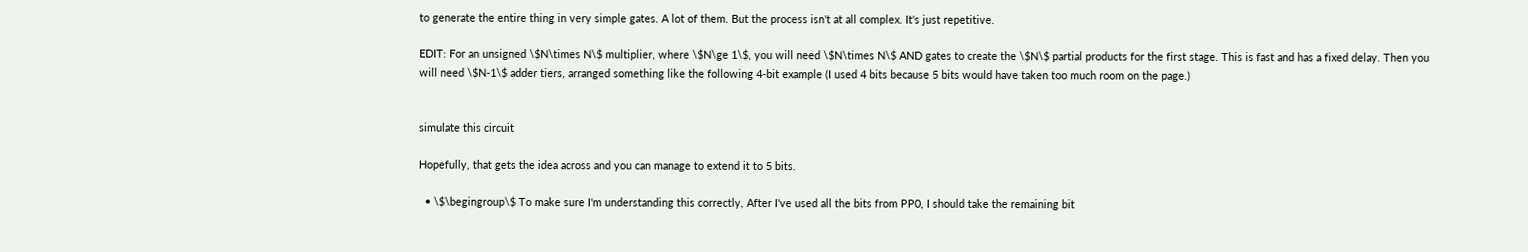to generate the entire thing in very simple gates. A lot of them. But the process isn't at all complex. It's just repetitive.

EDIT: For an unsigned \$N\times N\$ multiplier, where \$N\ge 1\$, you will need \$N\times N\$ AND gates to create the \$N\$ partial products for the first stage. This is fast and has a fixed delay. Then you will need \$N-1\$ adder tiers, arranged something like the following 4-bit example (I used 4 bits because 5 bits would have taken too much room on the page.)


simulate this circuit

Hopefully, that gets the idea across and you can manage to extend it to 5 bits.

  • \$\begingroup\$ To make sure I'm understanding this correctly, After I've used all the bits from PP0, I should take the remaining bit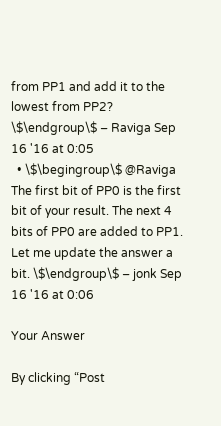from PP1 and add it to the lowest from PP2? \$\endgroup\$ – Raviga Sep 16 '16 at 0:05
  • \$\begingroup\$ @Raviga The first bit of PP0 is the first bit of your result. The next 4 bits of PP0 are added to PP1. Let me update the answer a bit. \$\endgroup\$ – jonk Sep 16 '16 at 0:06

Your Answer

By clicking “Post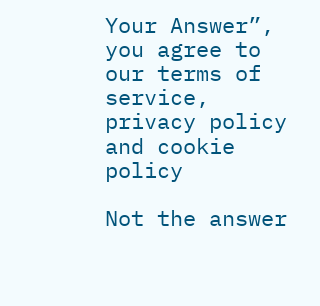Your Answer”, you agree to our terms of service, privacy policy and cookie policy

Not the answer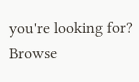you're looking for? Browse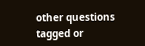other questions tagged or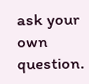ask your own question.